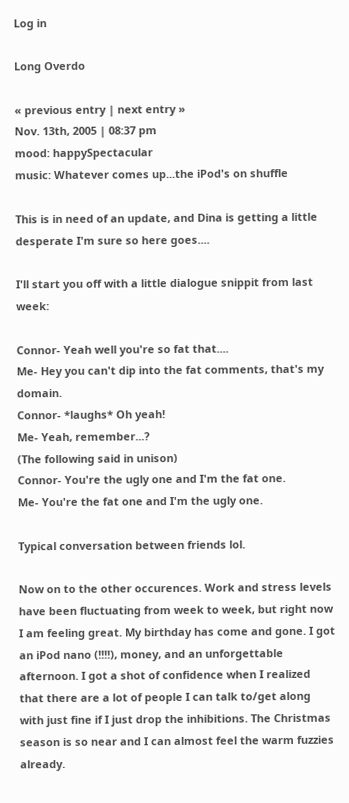Log in

Long Overdo

« previous entry | next entry »
Nov. 13th, 2005 | 08:37 pm
mood: happySpectacular
music: Whatever comes up...the iPod's on shuffle

This is in need of an update, and Dina is getting a little desperate I'm sure so here goes....

I'll start you off with a little dialogue snippit from last week:

Connor- Yeah well you're so fat that....
Me- Hey you can't dip into the fat comments, that's my domain.
Connor- *laughs* Oh yeah!
Me- Yeah, remember...?
(The following said in unison)
Connor- You're the ugly one and I'm the fat one.
Me- You're the fat one and I'm the ugly one.

Typical conversation between friends lol.

Now on to the other occurences. Work and stress levels have been fluctuating from week to week, but right now I am feeling great. My birthday has come and gone. I got an iPod nano (!!!!), money, and an unforgettable afternoon. I got a shot of confidence when I realized that there are a lot of people I can talk to/get along with just fine if I just drop the inhibitions. The Christmas season is so near and I can almost feel the warm fuzzies already.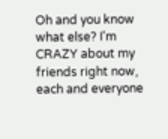Oh and you know what else? I'm CRAZY about my friends right now, each and everyone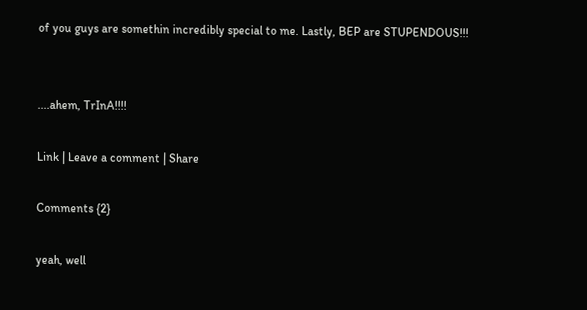of you guys are somethin incredibly special to me. Lastly, BEP are STUPENDOUS!!!


....ahem, TrInA!!!!

Link | Leave a comment | Share

Comments {2}

yeah, well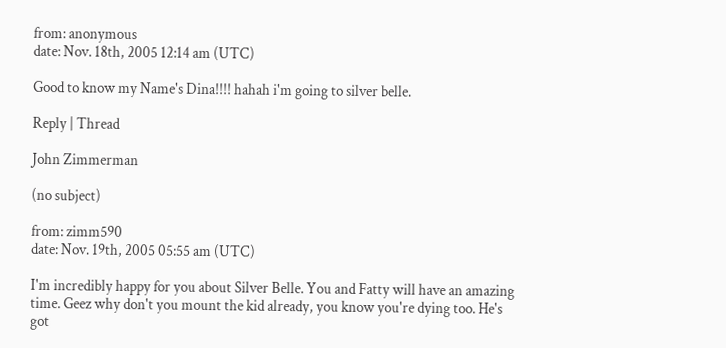from: anonymous
date: Nov. 18th, 2005 12:14 am (UTC)

Good to know my Name's Dina!!!! hahah i'm going to silver belle.

Reply | Thread

John Zimmerman

(no subject)

from: zimm590
date: Nov. 19th, 2005 05:55 am (UTC)

I'm incredibly happy for you about Silver Belle. You and Fatty will have an amazing time. Geez why don't you mount the kid already, you know you're dying too. He's got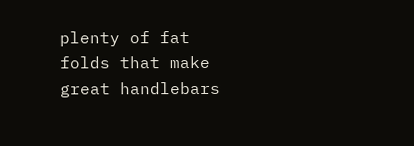plenty of fat folds that make great handlebars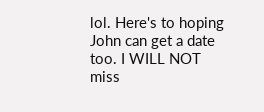lol. Here's to hoping John can get a date too. I WILL NOT miss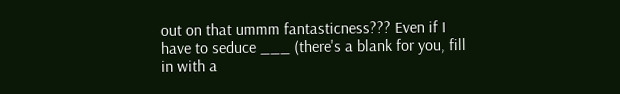out on that ummm fantasticness??? Even if I have to seduce ___ (there's a blank for you, fill in with a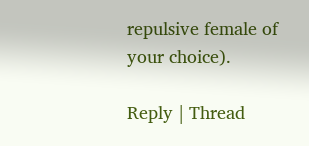repulsive female of your choice).

Reply | Thread